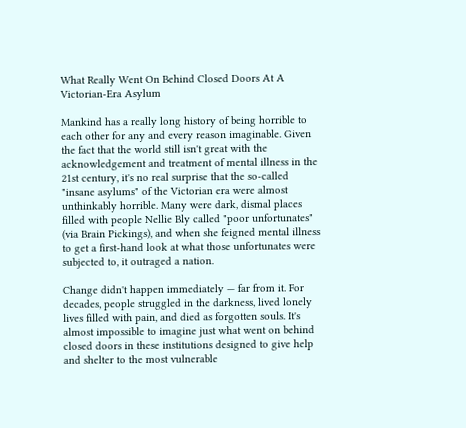What Really Went On Behind Closed Doors At A Victorian-Era Asylum

Mankind has a really long history of being horrible to each other for any and every reason imaginable. Given the fact that the world still isn't great with the acknowledgement and treatment of mental illness in the 21st century, it's no real surprise that the so-called "insane asylums" of the Victorian era were almost unthinkably horrible. Many were dark, dismal places filled with people Nellie Bly called "poor unfortunates" (via Brain Pickings), and when she feigned mental illness to get a first-hand look at what those unfortunates were subjected to, it outraged a nation.

Change didn't happen immediately — far from it. For decades, people struggled in the darkness, lived lonely lives filled with pain, and died as forgotten souls. It's almost impossible to imagine just what went on behind closed doors in these institutions designed to give help and shelter to the most vulnerable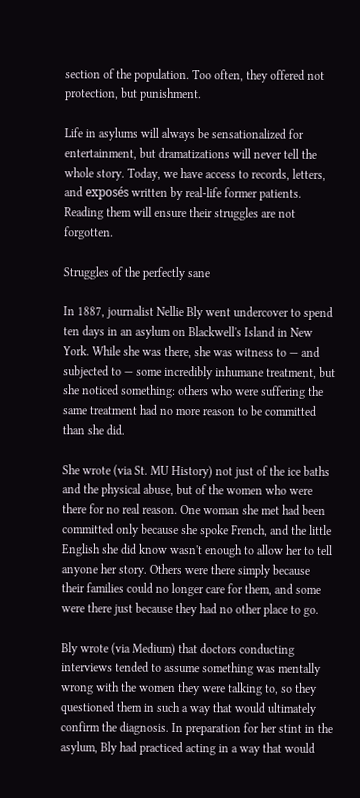section of the population. Too often, they offered not protection, but punishment.

Life in asylums will always be sensationalized for entertainment, but dramatizations will never tell the whole story. Today, we have access to records, letters, and exposés written by real-life former patients. Reading them will ensure their struggles are not forgotten.

Struggles of the perfectly sane

In 1887, journalist Nellie Bly went undercover to spend ten days in an asylum on Blackwell's Island in New York. While she was there, she was witness to — and subjected to — some incredibly inhumane treatment, but she noticed something: others who were suffering the same treatment had no more reason to be committed than she did.

She wrote (via St. MU History) not just of the ice baths and the physical abuse, but of the women who were there for no real reason. One woman she met had been committed only because she spoke French, and the little English she did know wasn't enough to allow her to tell anyone her story. Others were there simply because their families could no longer care for them, and some were there just because they had no other place to go.

Bly wrote (via Medium) that doctors conducting interviews tended to assume something was mentally wrong with the women they were talking to, so they questioned them in such a way that would ultimately confirm the diagnosis. In preparation for her stint in the asylum, Bly had practiced acting in a way that would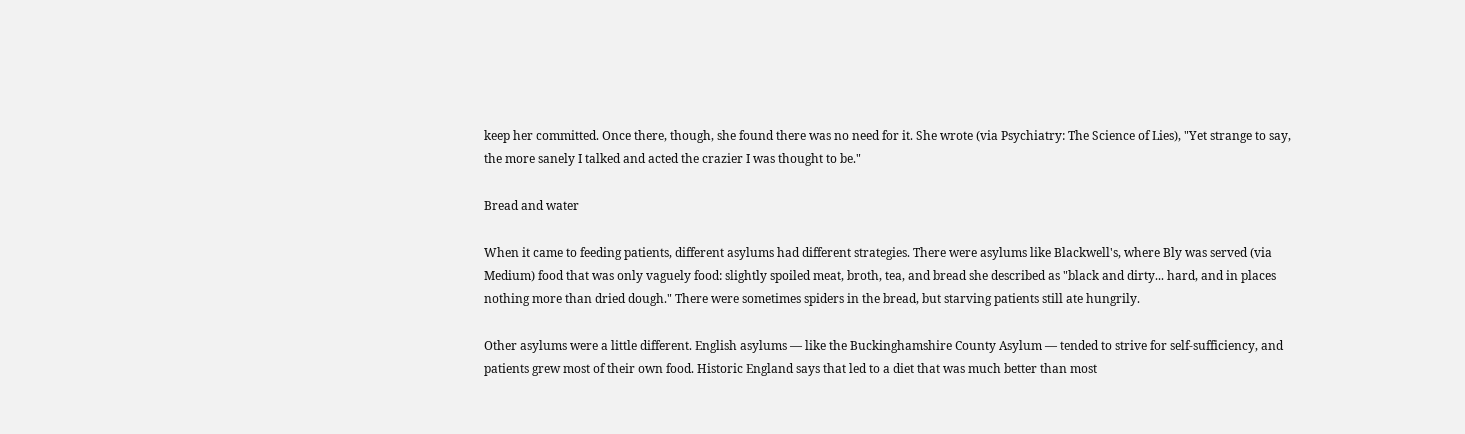keep her committed. Once there, though, she found there was no need for it. She wrote (via Psychiatry: The Science of Lies), "Yet strange to say, the more sanely I talked and acted the crazier I was thought to be."

Bread and water

When it came to feeding patients, different asylums had different strategies. There were asylums like Blackwell's, where Bly was served (via Medium) food that was only vaguely food: slightly spoiled meat, broth, tea, and bread she described as "black and dirty... hard, and in places nothing more than dried dough." There were sometimes spiders in the bread, but starving patients still ate hungrily.

Other asylums were a little different. English asylums — like the Buckinghamshire County Asylum — tended to strive for self-sufficiency, and patients grew most of their own food. Historic England says that led to a diet that was much better than most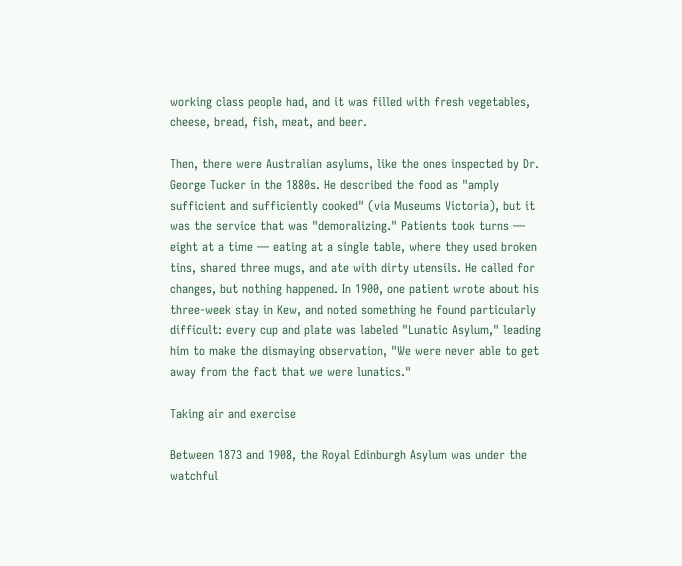working class people had, and it was filled with fresh vegetables, cheese, bread, fish, meat, and beer.

Then, there were Australian asylums, like the ones inspected by Dr. George Tucker in the 1880s. He described the food as "amply sufficient and sufficiently cooked" (via Museums Victoria), but it was the service that was "demoralizing." Patients took turns — eight at a time — eating at a single table, where they used broken tins, shared three mugs, and ate with dirty utensils. He called for changes, but nothing happened. In 1900, one patient wrote about his three-week stay in Kew, and noted something he found particularly difficult: every cup and plate was labeled "Lunatic Asylum," leading him to make the dismaying observation, "We were never able to get away from the fact that we were lunatics."

Taking air and exercise

Between 1873 and 1908, the Royal Edinburgh Asylum was under the watchful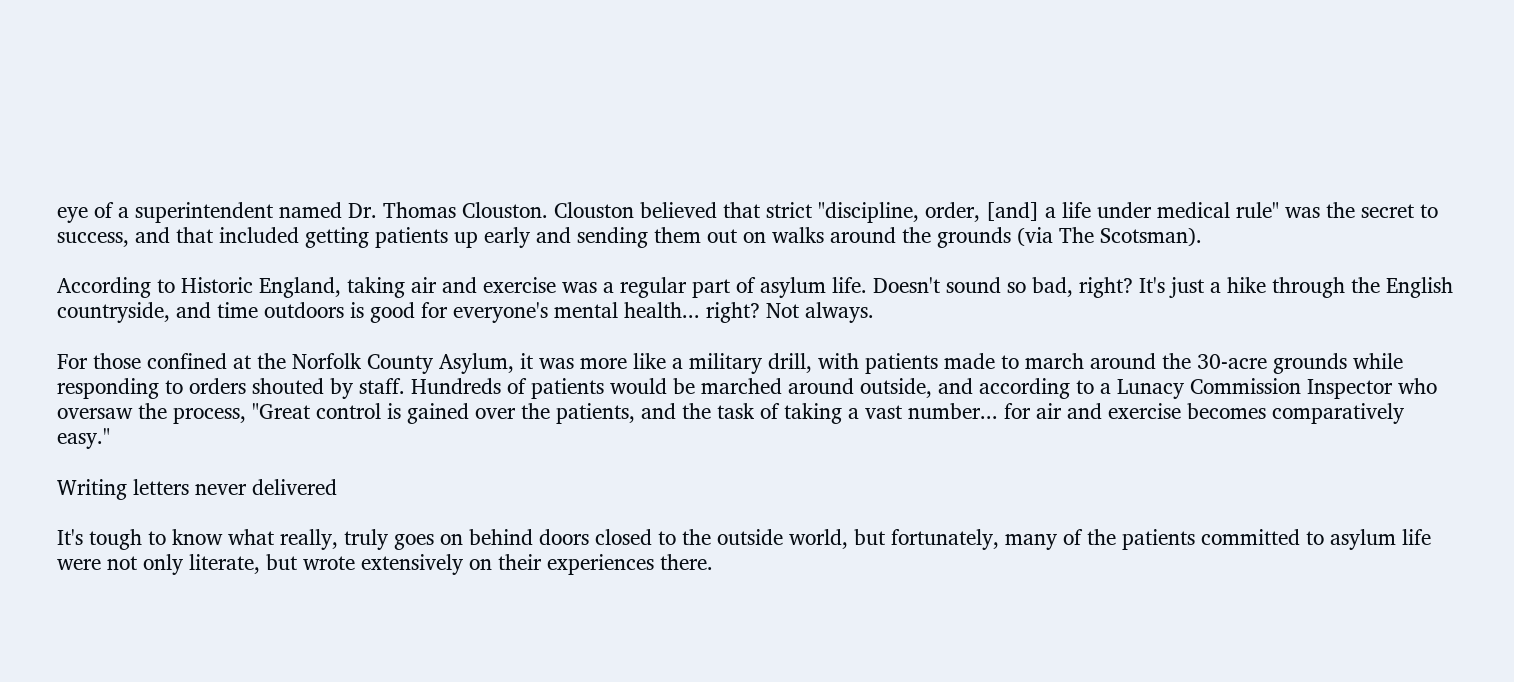eye of a superintendent named Dr. Thomas Clouston. Clouston believed that strict "discipline, order, [and] a life under medical rule" was the secret to success, and that included getting patients up early and sending them out on walks around the grounds (via The Scotsman).

According to Historic England, taking air and exercise was a regular part of asylum life. Doesn't sound so bad, right? It's just a hike through the English countryside, and time outdoors is good for everyone's mental health... right? Not always.

For those confined at the Norfolk County Asylum, it was more like a military drill, with patients made to march around the 30-acre grounds while responding to orders shouted by staff. Hundreds of patients would be marched around outside, and according to a Lunacy Commission Inspector who oversaw the process, "Great control is gained over the patients, and the task of taking a vast number... for air and exercise becomes comparatively easy."

Writing letters never delivered

It's tough to know what really, truly goes on behind doors closed to the outside world, but fortunately, many of the patients committed to asylum life were not only literate, but wrote extensively on their experiences there.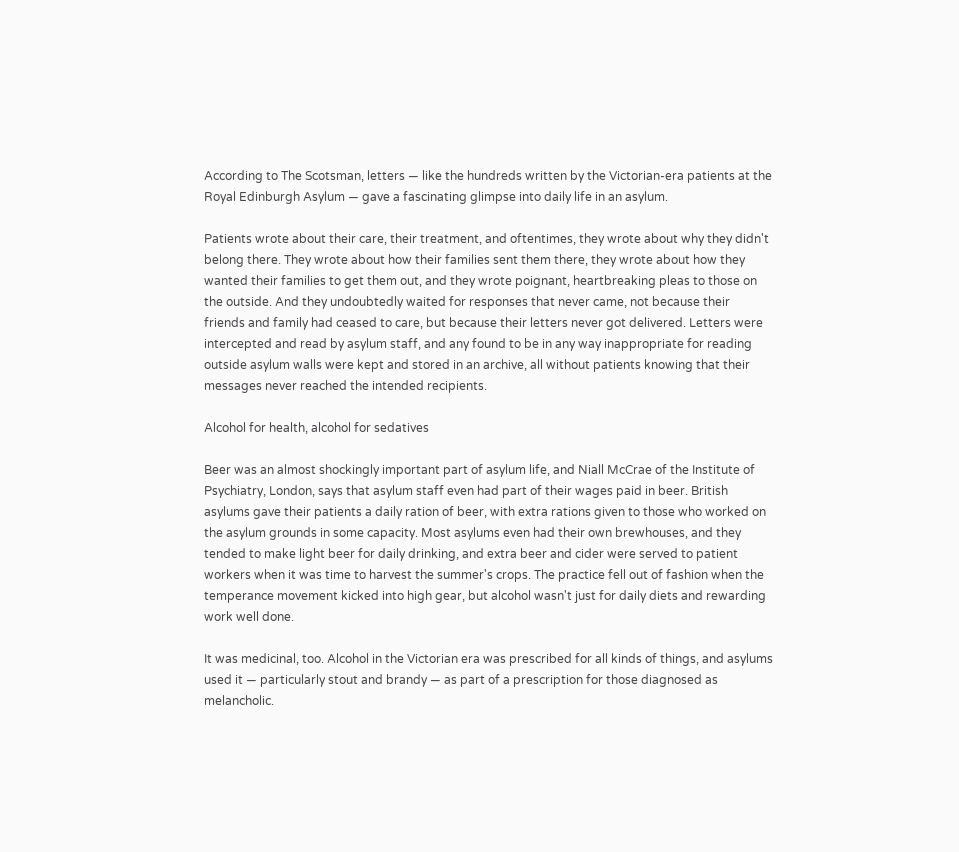According to The Scotsman, letters — like the hundreds written by the Victorian-era patients at the Royal Edinburgh Asylum — gave a fascinating glimpse into daily life in an asylum.

Patients wrote about their care, their treatment, and oftentimes, they wrote about why they didn't belong there. They wrote about how their families sent them there, they wrote about how they wanted their families to get them out, and they wrote poignant, heartbreaking pleas to those on the outside. And they undoubtedly waited for responses that never came, not because their friends and family had ceased to care, but because their letters never got delivered. Letters were intercepted and read by asylum staff, and any found to be in any way inappropriate for reading outside asylum walls were kept and stored in an archive, all without patients knowing that their messages never reached the intended recipients.

Alcohol for health, alcohol for sedatives

Beer was an almost shockingly important part of asylum life, and Niall McCrae of the Institute of Psychiatry, London, says that asylum staff even had part of their wages paid in beer. British asylums gave their patients a daily ration of beer, with extra rations given to those who worked on the asylum grounds in some capacity. Most asylums even had their own brewhouses, and they tended to make light beer for daily drinking, and extra beer and cider were served to patient workers when it was time to harvest the summer's crops. The practice fell out of fashion when the temperance movement kicked into high gear, but alcohol wasn't just for daily diets and rewarding work well done.

It was medicinal, too. Alcohol in the Victorian era was prescribed for all kinds of things, and asylums used it — particularly stout and brandy — as part of a prescription for those diagnosed as melancholic.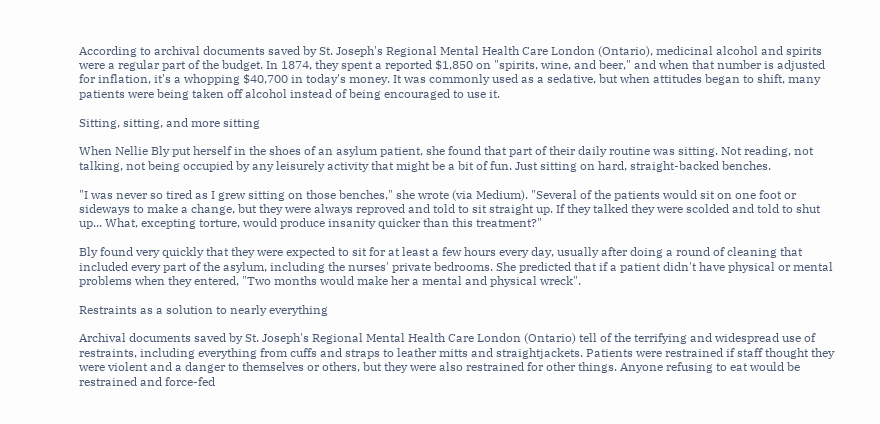According to archival documents saved by St. Joseph's Regional Mental Health Care London (Ontario), medicinal alcohol and spirits were a regular part of the budget. In 1874, they spent a reported $1,850 on "spirits, wine, and beer," and when that number is adjusted for inflation, it's a whopping $40,700 in today's money. It was commonly used as a sedative, but when attitudes began to shift, many patients were being taken off alcohol instead of being encouraged to use it.

Sitting, sitting, and more sitting

When Nellie Bly put herself in the shoes of an asylum patient, she found that part of their daily routine was sitting. Not reading, not talking, not being occupied by any leisurely activity that might be a bit of fun. Just sitting on hard, straight-backed benches.

"I was never so tired as I grew sitting on those benches," she wrote (via Medium). "Several of the patients would sit on one foot or sideways to make a change, but they were always reproved and told to sit straight up. If they talked they were scolded and told to shut up... What, excepting torture, would produce insanity quicker than this treatment?"

Bly found very quickly that they were expected to sit for at least a few hours every day, usually after doing a round of cleaning that included every part of the asylum, including the nurses' private bedrooms. She predicted that if a patient didn't have physical or mental problems when they entered, "Two months would make her a mental and physical wreck".

Restraints as a solution to nearly everything

Archival documents saved by St. Joseph's Regional Mental Health Care London (Ontario) tell of the terrifying and widespread use of restraints, including everything from cuffs and straps to leather mitts and straightjackets. Patients were restrained if staff thought they were violent and a danger to themselves or others, but they were also restrained for other things. Anyone refusing to eat would be restrained and force-fed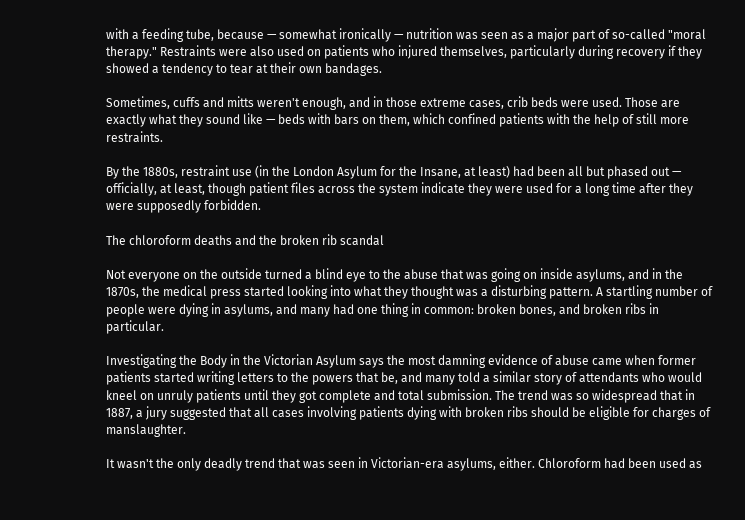with a feeding tube, because — somewhat ironically — nutrition was seen as a major part of so-called "moral therapy." Restraints were also used on patients who injured themselves, particularly during recovery if they showed a tendency to tear at their own bandages.

Sometimes, cuffs and mitts weren't enough, and in those extreme cases, crib beds were used. Those are exactly what they sound like — beds with bars on them, which confined patients with the help of still more restraints.

By the 1880s, restraint use (in the London Asylum for the Insane, at least) had been all but phased out — officially, at least, though patient files across the system indicate they were used for a long time after they were supposedly forbidden.

The chloroform deaths and the broken rib scandal

Not everyone on the outside turned a blind eye to the abuse that was going on inside asylums, and in the 1870s, the medical press started looking into what they thought was a disturbing pattern. A startling number of people were dying in asylums, and many had one thing in common: broken bones, and broken ribs in particular.

Investigating the Body in the Victorian Asylum says the most damning evidence of abuse came when former patients started writing letters to the powers that be, and many told a similar story of attendants who would kneel on unruly patients until they got complete and total submission. The trend was so widespread that in 1887, a jury suggested that all cases involving patients dying with broken ribs should be eligible for charges of manslaughter.

It wasn't the only deadly trend that was seen in Victorian-era asylums, either. Chloroform had been used as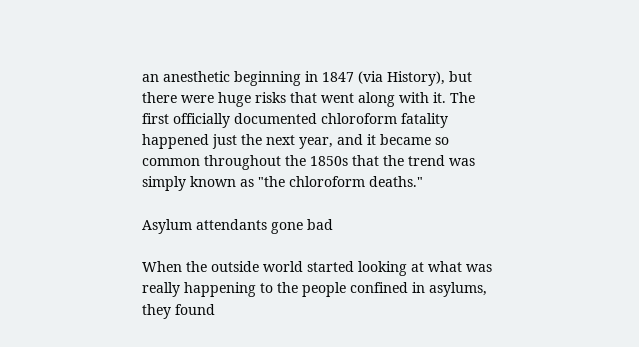an anesthetic beginning in 1847 (via History), but there were huge risks that went along with it. The first officially documented chloroform fatality happened just the next year, and it became so common throughout the 1850s that the trend was simply known as "the chloroform deaths."

Asylum attendants gone bad

When the outside world started looking at what was really happening to the people confined in asylums, they found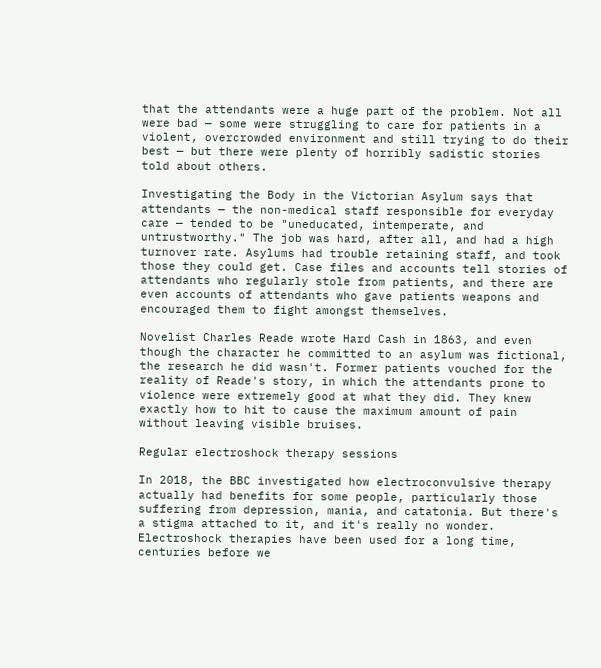that the attendants were a huge part of the problem. Not all were bad — some were struggling to care for patients in a violent, overcrowded environment and still trying to do their best — but there were plenty of horribly sadistic stories told about others.

Investigating the Body in the Victorian Asylum says that attendants — the non-medical staff responsible for everyday care — tended to be "uneducated, intemperate, and untrustworthy." The job was hard, after all, and had a high turnover rate. Asylums had trouble retaining staff, and took those they could get. Case files and accounts tell stories of attendants who regularly stole from patients, and there are even accounts of attendants who gave patients weapons and encouraged them to fight amongst themselves.

Novelist Charles Reade wrote Hard Cash in 1863, and even though the character he committed to an asylum was fictional, the research he did wasn't. Former patients vouched for the reality of Reade's story, in which the attendants prone to violence were extremely good at what they did. They knew exactly how to hit to cause the maximum amount of pain without leaving visible bruises.

Regular electroshock therapy sessions

In 2018, the BBC investigated how electroconvulsive therapy actually had benefits for some people, particularly those suffering from depression, mania, and catatonia. But there's a stigma attached to it, and it's really no wonder. Electroshock therapies have been used for a long time, centuries before we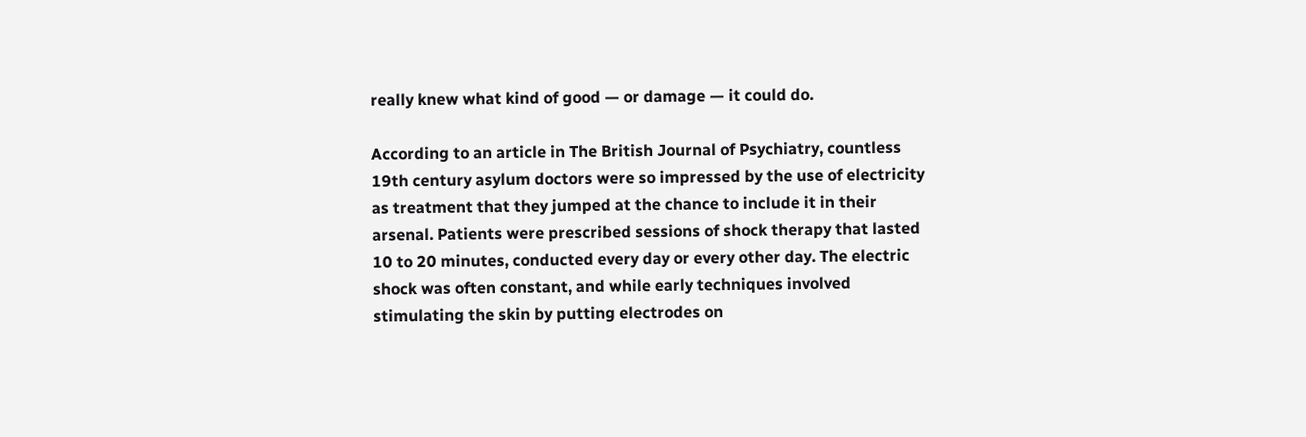really knew what kind of good — or damage — it could do.

According to an article in The British Journal of Psychiatry, countless 19th century asylum doctors were so impressed by the use of electricity as treatment that they jumped at the chance to include it in their arsenal. Patients were prescribed sessions of shock therapy that lasted 10 to 20 minutes, conducted every day or every other day. The electric shock was often constant, and while early techniques involved stimulating the skin by putting electrodes on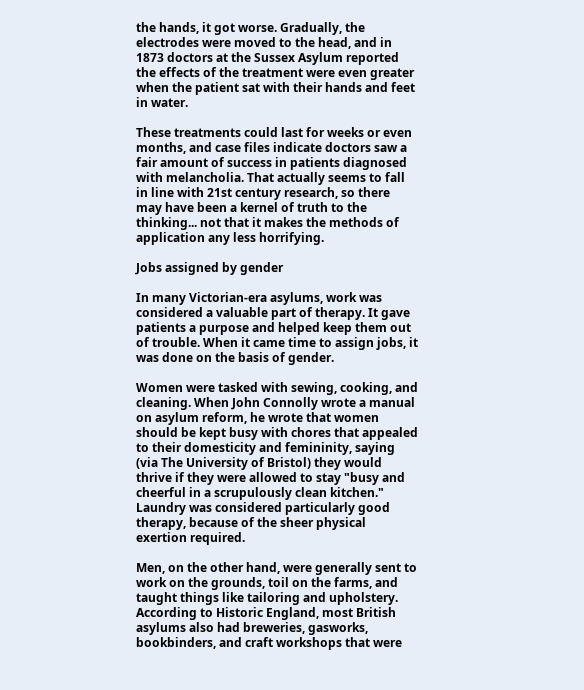the hands, it got worse. Gradually, the electrodes were moved to the head, and in 1873 doctors at the Sussex Asylum reported the effects of the treatment were even greater when the patient sat with their hands and feet in water.

These treatments could last for weeks or even months, and case files indicate doctors saw a fair amount of success in patients diagnosed with melancholia. That actually seems to fall in line with 21st century research, so there may have been a kernel of truth to the thinking... not that it makes the methods of application any less horrifying.

Jobs assigned by gender

In many Victorian-era asylums, work was considered a valuable part of therapy. It gave patients a purpose and helped keep them out of trouble. When it came time to assign jobs, it was done on the basis of gender.

Women were tasked with sewing, cooking, and cleaning. When John Connolly wrote a manual on asylum reform, he wrote that women should be kept busy with chores that appealed to their domesticity and femininity, saying (via The University of Bristol) they would thrive if they were allowed to stay "busy and cheerful in a scrupulously clean kitchen." Laundry was considered particularly good therapy, because of the sheer physical exertion required.

Men, on the other hand, were generally sent to work on the grounds, toil on the farms, and taught things like tailoring and upholstery. According to Historic England, most British asylums also had breweries, gasworks, bookbinders, and craft workshops that were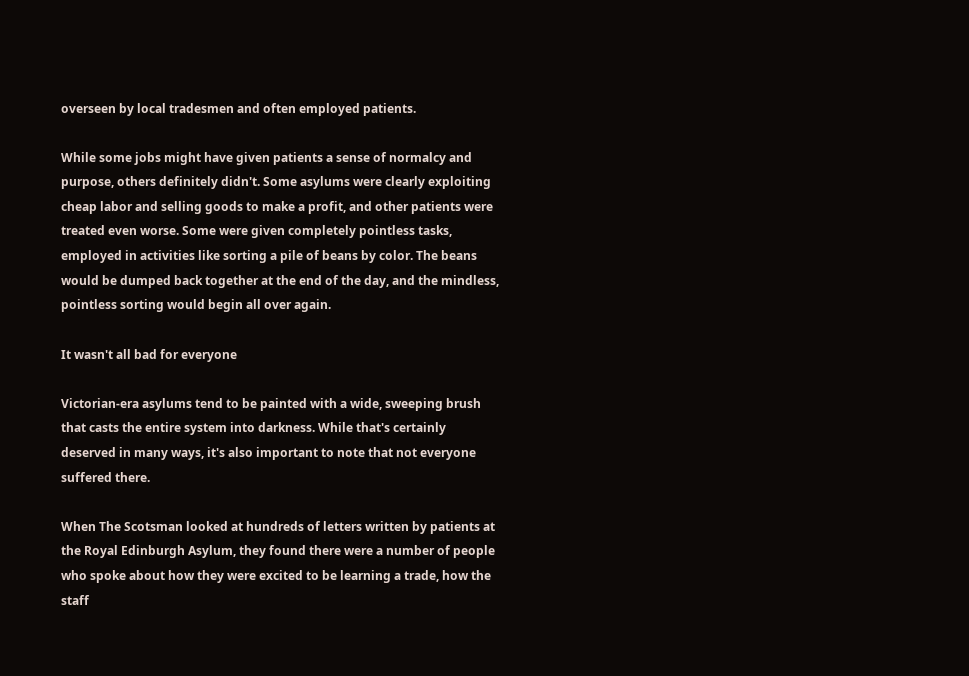overseen by local tradesmen and often employed patients.

While some jobs might have given patients a sense of normalcy and purpose, others definitely didn't. Some asylums were clearly exploiting cheap labor and selling goods to make a profit, and other patients were treated even worse. Some were given completely pointless tasks, employed in activities like sorting a pile of beans by color. The beans would be dumped back together at the end of the day, and the mindless, pointless sorting would begin all over again.

It wasn't all bad for everyone

Victorian-era asylums tend to be painted with a wide, sweeping brush that casts the entire system into darkness. While that's certainly deserved in many ways, it's also important to note that not everyone suffered there.

When The Scotsman looked at hundreds of letters written by patients at the Royal Edinburgh Asylum, they found there were a number of people who spoke about how they were excited to be learning a trade, how the staff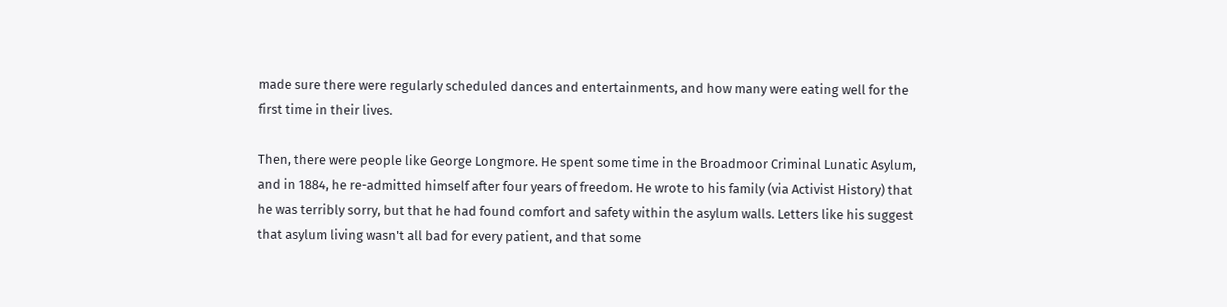made sure there were regularly scheduled dances and entertainments, and how many were eating well for the first time in their lives.

Then, there were people like George Longmore. He spent some time in the Broadmoor Criminal Lunatic Asylum, and in 1884, he re-admitted himself after four years of freedom. He wrote to his family (via Activist History) that he was terribly sorry, but that he had found comfort and safety within the asylum walls. Letters like his suggest that asylum living wasn't all bad for every patient, and that some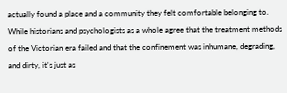actually found a place and a community they felt comfortable belonging to. While historians and psychologists as a whole agree that the treatment methods of the Victorian era failed and that the confinement was inhumane, degrading, and dirty, it's just as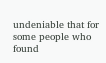undeniable that for some people who found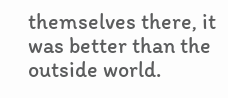themselves there, it was better than the outside world.